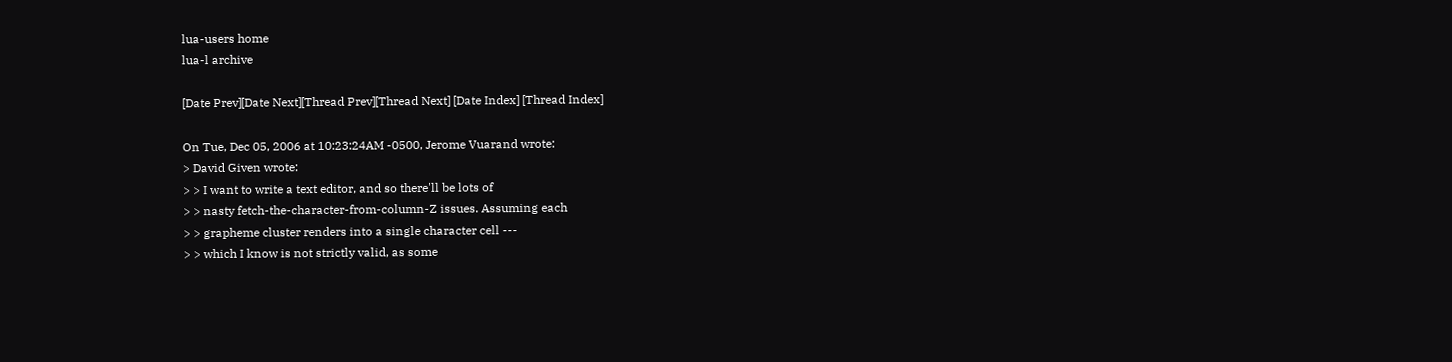lua-users home
lua-l archive

[Date Prev][Date Next][Thread Prev][Thread Next] [Date Index] [Thread Index]

On Tue, Dec 05, 2006 at 10:23:24AM -0500, Jerome Vuarand wrote:
> David Given wrote:
> > I want to write a text editor, and so there'll be lots of
> > nasty fetch-the-character-from-column-Z issues. Assuming each
> > grapheme cluster renders into a single character cell ---
> > which I know is not strictly valid, as some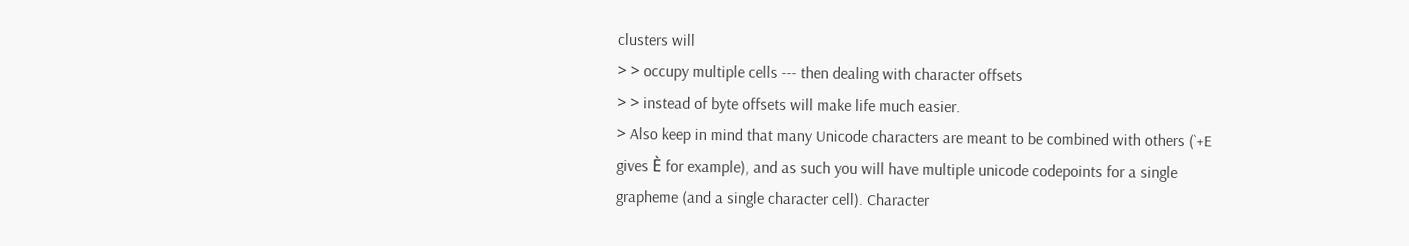clusters will
> > occupy multiple cells --- then dealing with character offsets
> > instead of byte offsets will make life much easier.
> Also keep in mind that many Unicode characters are meant to be combined with others (`+E gives È for example), and as such you will have multiple unicode codepoints for a single grapheme (and a single character cell). Character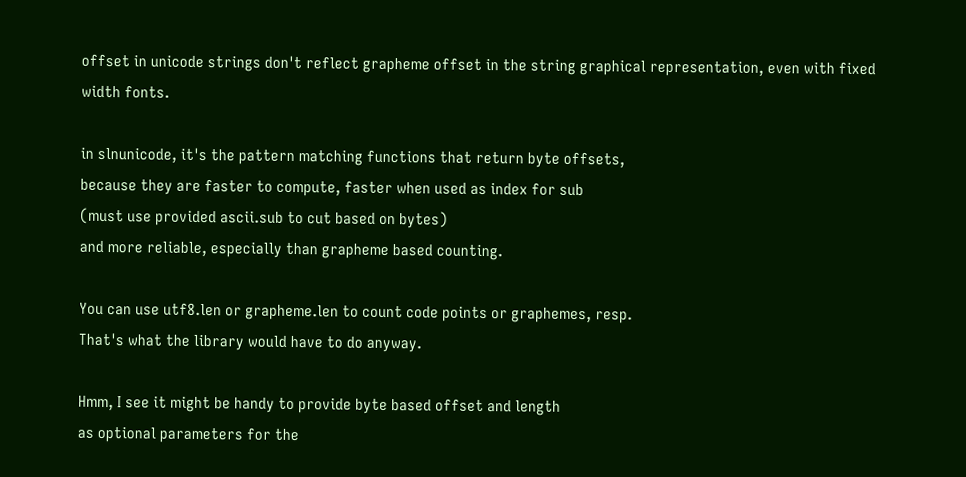offset in unicode strings don't reflect grapheme offset in the string graphical representation, even with fixed width fonts.

in slnunicode, it's the pattern matching functions that return byte offsets,
because they are faster to compute, faster when used as index for sub
(must use provided ascii.sub to cut based on bytes)
and more reliable, especially than grapheme based counting.

You can use utf8.len or grapheme.len to count code points or graphemes, resp.
That's what the library would have to do anyway.

Hmm, I see it might be handy to provide byte based offset and length
as optional parameters for the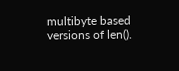multibyte based versions of len().